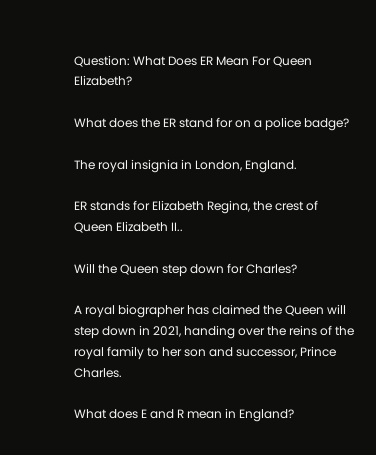Question: What Does ER Mean For Queen Elizabeth?

What does the ER stand for on a police badge?

The royal insignia in London, England.

ER stands for Elizabeth Regina, the crest of Queen Elizabeth II..

Will the Queen step down for Charles?

A royal biographer has claimed the Queen will step down in 2021, handing over the reins of the royal family to her son and successor, Prince Charles.

What does E and R mean in England?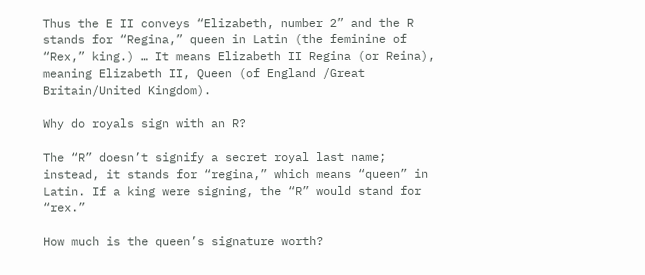Thus the E II conveys “Elizabeth, number 2” and the R stands for “Regina,” queen in Latin (the feminine of “Rex,” king.) … It means Elizabeth II Regina (or Reina), meaning Elizabeth II, Queen (of England /Great Britain/United Kingdom).

Why do royals sign with an R?

The “R” doesn’t signify a secret royal last name; instead, it stands for “regina,” which means “queen” in Latin. If a king were signing, the “R” would stand for “rex.”

How much is the queen’s signature worth?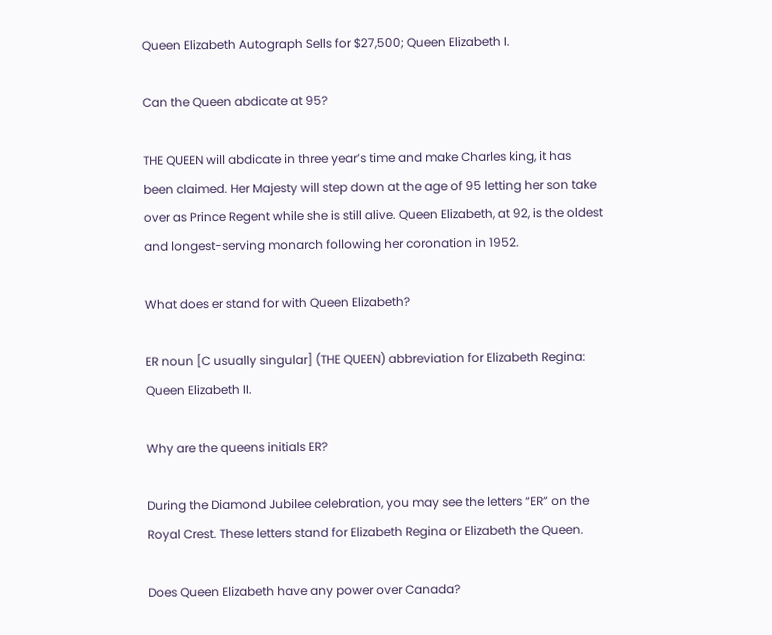Queen Elizabeth Autograph Sells for $27,500; Queen Elizabeth I.

Can the Queen abdicate at 95?

THE QUEEN will abdicate in three year’s time and make Charles king, it has been claimed. Her Majesty will step down at the age of 95 letting her son take over as Prince Regent while she is still alive. Queen Elizabeth, at 92, is the oldest and longest-serving monarch following her coronation in 1952.

What does er stand for with Queen Elizabeth?

ER noun [C usually singular] (THE QUEEN) abbreviation for Elizabeth Regina: Queen Elizabeth II.

Why are the queens initials ER?

During the Diamond Jubilee celebration, you may see the letters “ER” on the Royal Crest. These letters stand for Elizabeth Regina or Elizabeth the Queen.

Does Queen Elizabeth have any power over Canada?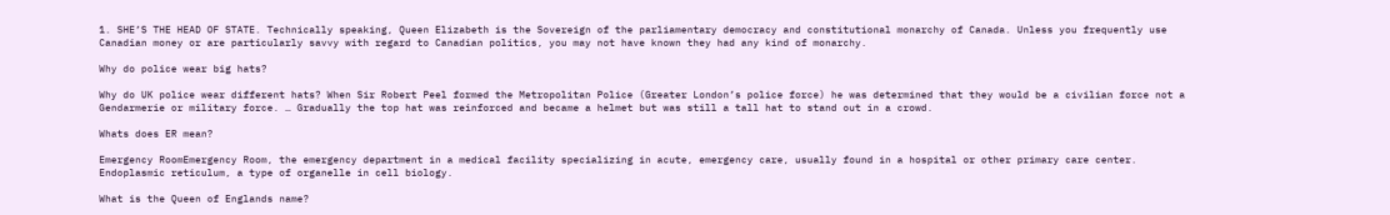1. SHE’S THE HEAD OF STATE. Technically speaking, Queen Elizabeth is the Sovereign of the parliamentary democracy and constitutional monarchy of Canada. Unless you frequently use Canadian money or are particularly savvy with regard to Canadian politics, you may not have known they had any kind of monarchy.

Why do police wear big hats?

Why do UK police wear different hats? When Sir Robert Peel formed the Metropolitan Police (Greater London’s police force) he was determined that they would be a civilian force not a Gendarmerie or military force. … Gradually the top hat was reinforced and became a helmet but was still a tall hat to stand out in a crowd.

Whats does ER mean?

Emergency RoomEmergency Room, the emergency department in a medical facility specializing in acute, emergency care, usually found in a hospital or other primary care center. Endoplasmic reticulum, a type of organelle in cell biology.

What is the Queen of Englands name?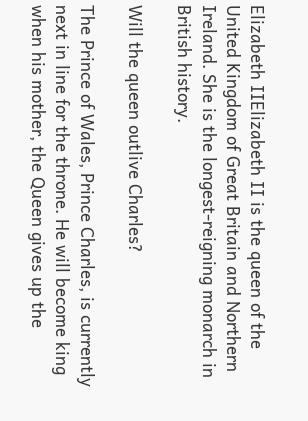Elizabeth IIElizabeth II is the queen of the United Kingdom of Great Britain and Northern Ireland. She is the longest-reigning monarch in British history.

Will the queen outlive Charles?

The Prince of Wales, Prince Charles, is currently next in line for the throne. He will become king when his mother, the Queen gives up the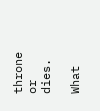throne or dies.

What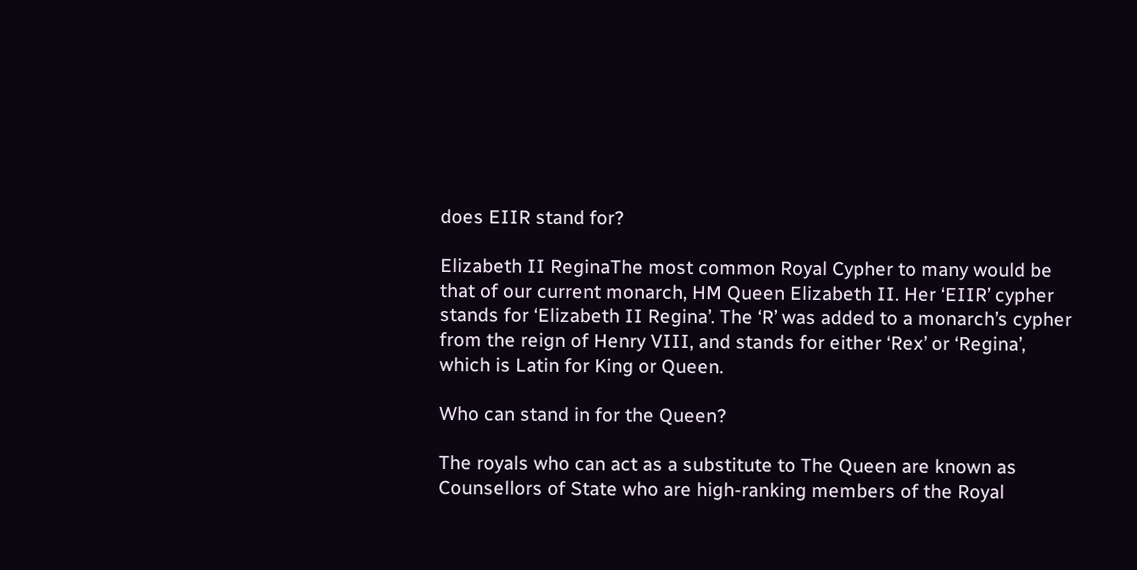does EIIR stand for?

Elizabeth II ReginaThe most common Royal Cypher to many would be that of our current monarch, HM Queen Elizabeth II. Her ‘EIIR’ cypher stands for ‘Elizabeth II Regina’. The ‘R’ was added to a monarch’s cypher from the reign of Henry VIII, and stands for either ‘Rex’ or ‘Regina’, which is Latin for King or Queen.

Who can stand in for the Queen?

The royals who can act as a substitute to The Queen are known as Counsellors of State who are high-ranking members of the Royal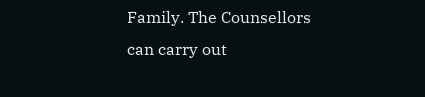Family. The Counsellors can carry out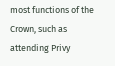most functions of the Crown, such as attending Privy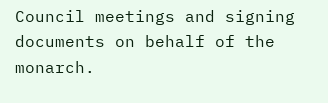Council meetings and signing documents on behalf of the monarch.